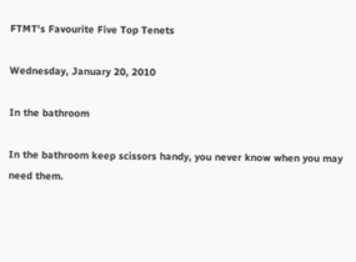FTMT's Favourite Five Top Tenets

Wednesday, January 20, 2010

In the bathroom

In the bathroom keep scissors handy, you never know when you may need them.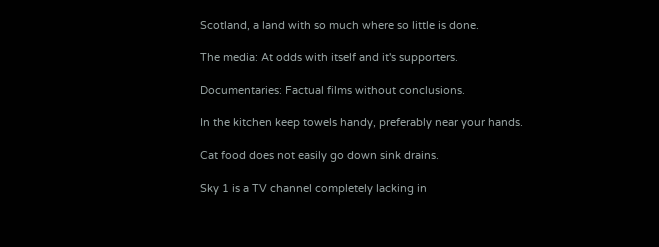Scotland, a land with so much where so little is done.

The media: At odds with itself and it's supporters.

Documentaries: Factual films without conclusions.

In the kitchen keep towels handy, preferably near your hands.

Cat food does not easily go down sink drains.

Sky 1 is a TV channel completely lacking in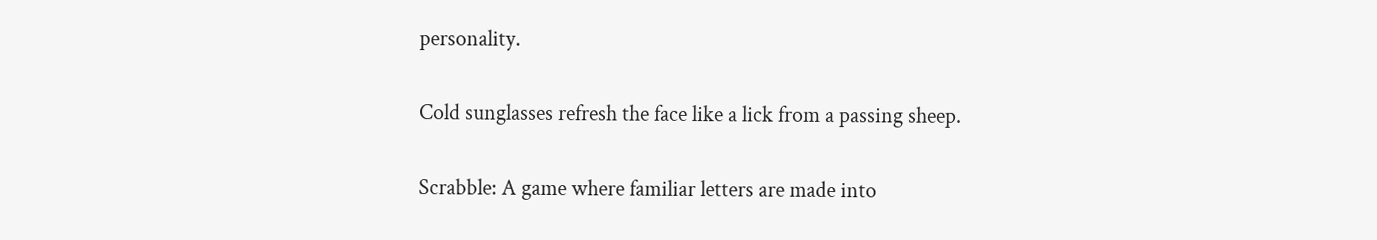personality.

Cold sunglasses refresh the face like a lick from a passing sheep.

Scrabble: A game where familiar letters are made into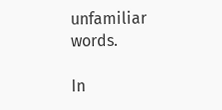unfamiliar words.

In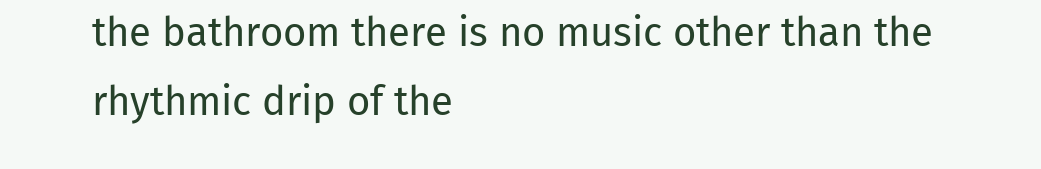the bathroom there is no music other than the rhythmic drip of the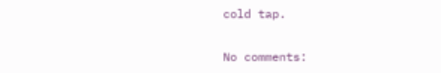cold tap.

No comments: